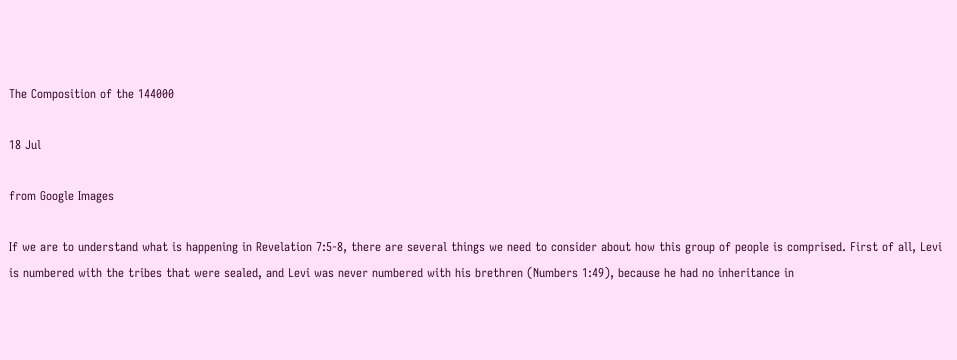The Composition of the 144000

18 Jul

from Google Images

If we are to understand what is happening in Revelation 7:5-8, there are several things we need to consider about how this group of people is comprised. First of all, Levi is numbered with the tribes that were sealed, and Levi was never numbered with his brethren (Numbers 1:49), because he had no inheritance in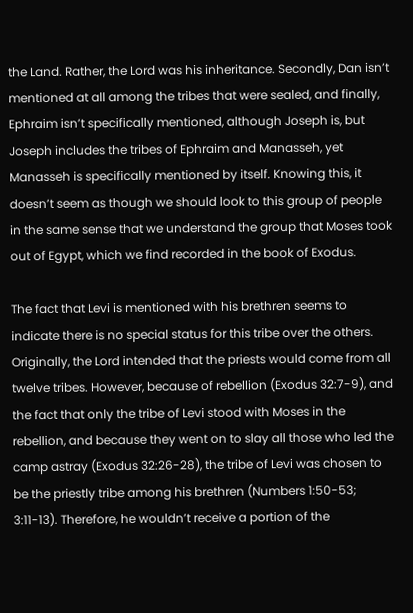the Land. Rather, the Lord was his inheritance. Secondly, Dan isn’t mentioned at all among the tribes that were sealed, and finally, Ephraim isn’t specifically mentioned, although Joseph is, but Joseph includes the tribes of Ephraim and Manasseh, yet Manasseh is specifically mentioned by itself. Knowing this, it doesn’t seem as though we should look to this group of people in the same sense that we understand the group that Moses took out of Egypt, which we find recorded in the book of Exodus.

The fact that Levi is mentioned with his brethren seems to indicate there is no special status for this tribe over the others. Originally, the Lord intended that the priests would come from all twelve tribes. However, because of rebellion (Exodus 32:7-9), and the fact that only the tribe of Levi stood with Moses in the rebellion, and because they went on to slay all those who led the camp astray (Exodus 32:26-28), the tribe of Levi was chosen to be the priestly tribe among his brethren (Numbers 1:50-53; 3:11-13). Therefore, he wouldn’t receive a portion of the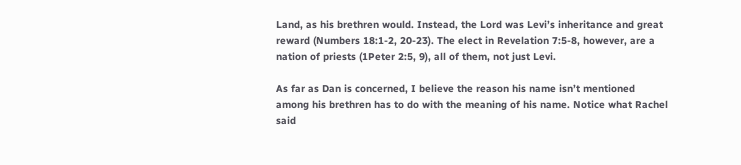Land, as his brethren would. Instead, the Lord was Levi’s inheritance and great reward (Numbers 18:1-2, 20-23). The elect in Revelation 7:5-8, however, are a nation of priests (1Peter 2:5, 9), all of them, not just Levi.

As far as Dan is concerned, I believe the reason his name isn’t mentioned among his brethren has to do with the meaning of his name. Notice what Rachel said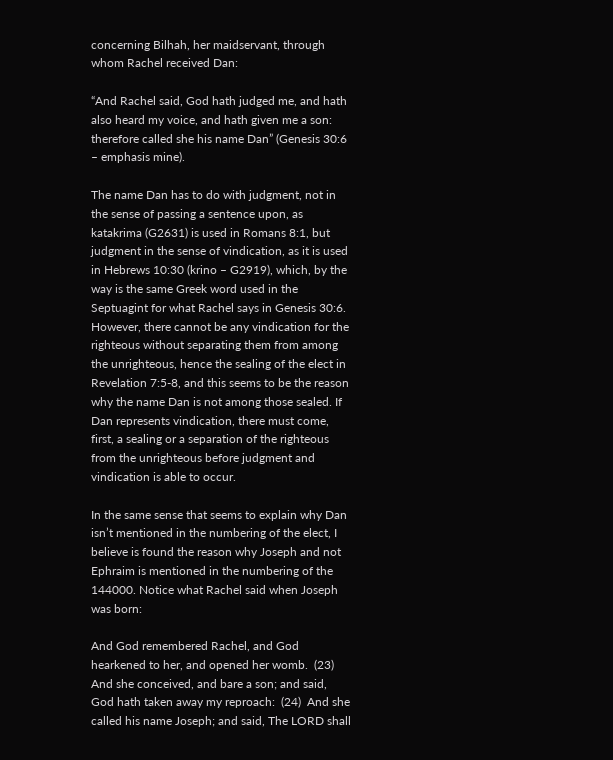concerning Bilhah, her maidservant, through whom Rachel received Dan:

“And Rachel said, God hath judged me, and hath also heard my voice, and hath given me a son: therefore called she his name Dan” (Genesis 30:6 – emphasis mine).

The name Dan has to do with judgment, not in the sense of passing a sentence upon, as katakrima (G2631) is used in Romans 8:1, but judgment in the sense of vindication, as it is used in Hebrews 10:30 (krino – G2919), which, by the way is the same Greek word used in the Septuagint for what Rachel says in Genesis 30:6. However, there cannot be any vindication for the righteous without separating them from among the unrighteous, hence the sealing of the elect in Revelation 7:5-8, and this seems to be the reason why the name Dan is not among those sealed. If Dan represents vindication, there must come, first, a sealing or a separation of the righteous from the unrighteous before judgment and vindication is able to occur.

In the same sense that seems to explain why Dan isn’t mentioned in the numbering of the elect, I believe is found the reason why Joseph and not Ephraim is mentioned in the numbering of the 144000. Notice what Rachel said when Joseph was born:

And God remembered Rachel, and God hearkened to her, and opened her womb.  (23)  And she conceived, and bare a son; and said, God hath taken away my reproach:  (24)  And she called his name Joseph; and said, The LORD shall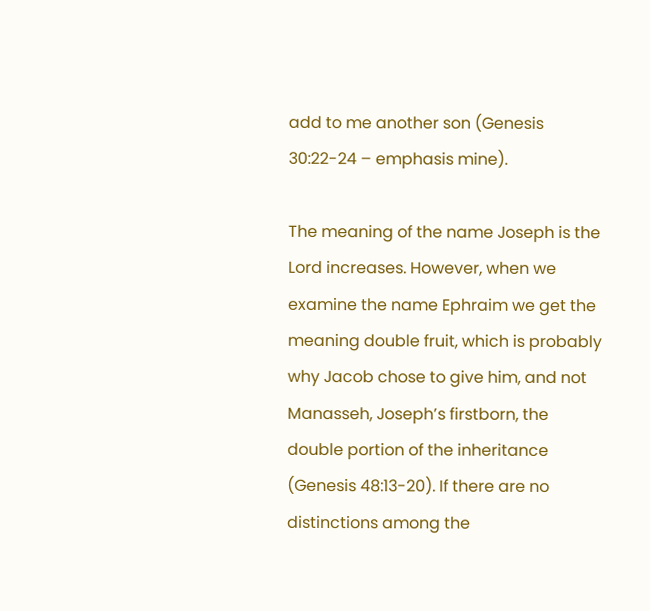add to me another son (Genesis 30:22-24 – emphasis mine).

The meaning of the name Joseph is the Lord increases. However, when we examine the name Ephraim we get the meaning double fruit, which is probably why Jacob chose to give him, and not Manasseh, Joseph’s firstborn, the double portion of the inheritance (Genesis 48:13-20). If there are no distinctions among the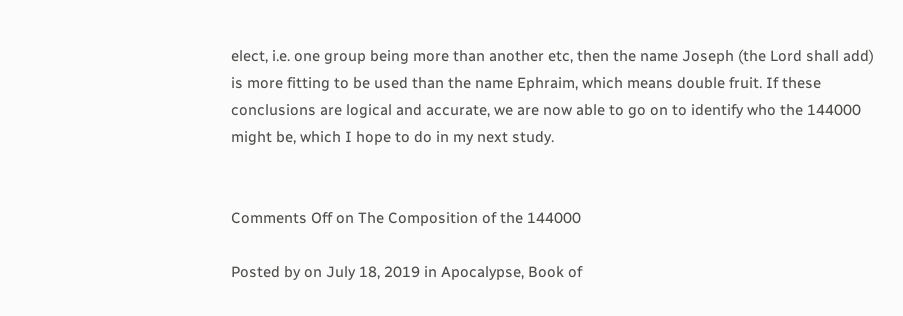elect, i.e. one group being more than another etc, then the name Joseph (the Lord shall add) is more fitting to be used than the name Ephraim, which means double fruit. If these conclusions are logical and accurate, we are now able to go on to identify who the 144000 might be, which I hope to do in my next study.


Comments Off on The Composition of the 144000

Posted by on July 18, 2019 in Apocalypse, Book of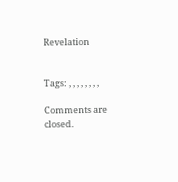Revelation


Tags: , , , , , , , ,

Comments are closed.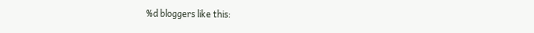%d bloggers like this: